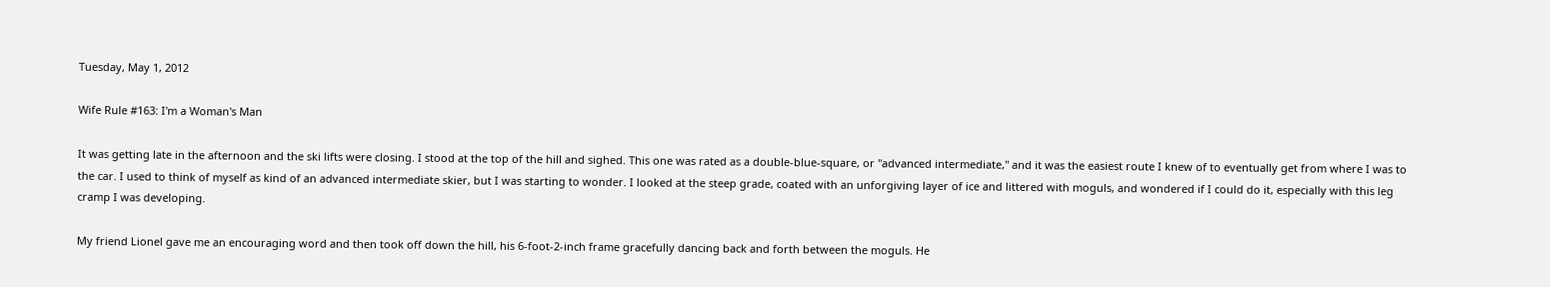Tuesday, May 1, 2012

Wife Rule #163: I'm a Woman's Man

It was getting late in the afternoon and the ski lifts were closing. I stood at the top of the hill and sighed. This one was rated as a double-blue-square, or "advanced intermediate," and it was the easiest route I knew of to eventually get from where I was to the car. I used to think of myself as kind of an advanced intermediate skier, but I was starting to wonder. I looked at the steep grade, coated with an unforgiving layer of ice and littered with moguls, and wondered if I could do it, especially with this leg cramp I was developing.

My friend Lionel gave me an encouraging word and then took off down the hill, his 6-foot-2-inch frame gracefully dancing back and forth between the moguls. He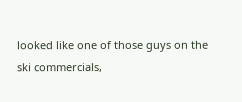looked like one of those guys on the ski commercials,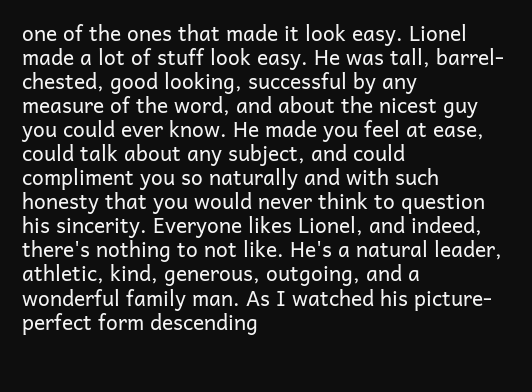one of the ones that made it look easy. Lionel made a lot of stuff look easy. He was tall, barrel-chested, good looking, successful by any measure of the word, and about the nicest guy you could ever know. He made you feel at ease, could talk about any subject, and could compliment you so naturally and with such honesty that you would never think to question his sincerity. Everyone likes Lionel, and indeed, there's nothing to not like. He's a natural leader, athletic, kind, generous, outgoing, and a wonderful family man. As I watched his picture-perfect form descending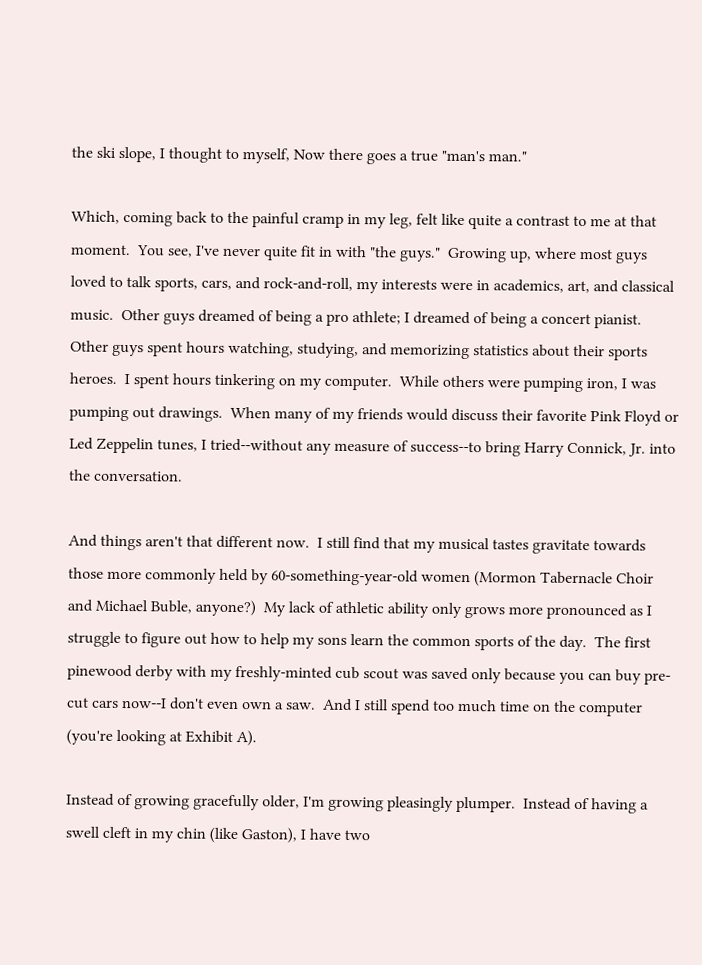the ski slope, I thought to myself, Now there goes a true "man's man."

Which, coming back to the painful cramp in my leg, felt like quite a contrast to me at that moment.  You see, I've never quite fit in with "the guys."  Growing up, where most guys loved to talk sports, cars, and rock-and-roll, my interests were in academics, art, and classical music.  Other guys dreamed of being a pro athlete; I dreamed of being a concert pianist.  Other guys spent hours watching, studying, and memorizing statistics about their sports heroes.  I spent hours tinkering on my computer.  While others were pumping iron, I was pumping out drawings.  When many of my friends would discuss their favorite Pink Floyd or Led Zeppelin tunes, I tried--without any measure of success--to bring Harry Connick, Jr. into the conversation.

And things aren't that different now.  I still find that my musical tastes gravitate towards those more commonly held by 60-something-year-old women (Mormon Tabernacle Choir and Michael Buble, anyone?)  My lack of athletic ability only grows more pronounced as I struggle to figure out how to help my sons learn the common sports of the day.  The first pinewood derby with my freshly-minted cub scout was saved only because you can buy pre-cut cars now--I don't even own a saw.  And I still spend too much time on the computer (you're looking at Exhibit A).

Instead of growing gracefully older, I'm growing pleasingly plumper.  Instead of having a swell cleft in my chin (like Gaston), I have two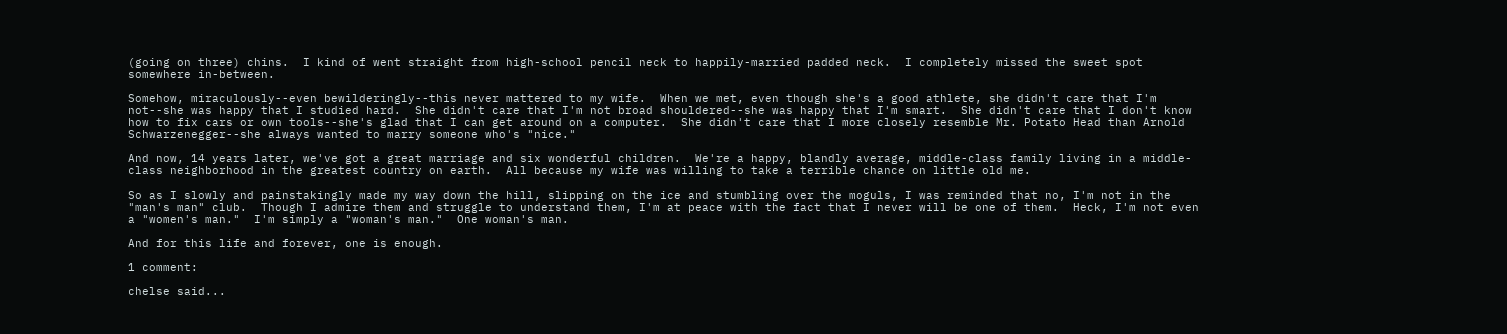(going on three) chins.  I kind of went straight from high-school pencil neck to happily-married padded neck.  I completely missed the sweet spot somewhere in-between.

Somehow, miraculously--even bewilderingly--this never mattered to my wife.  When we met, even though she's a good athlete, she didn't care that I'm not--she was happy that I studied hard.  She didn't care that I'm not broad shouldered--she was happy that I'm smart.  She didn't care that I don't know how to fix cars or own tools--she's glad that I can get around on a computer.  She didn't care that I more closely resemble Mr. Potato Head than Arnold Schwarzenegger--she always wanted to marry someone who's "nice."

And now, 14 years later, we've got a great marriage and six wonderful children.  We're a happy, blandly average, middle-class family living in a middle-class neighborhood in the greatest country on earth.  All because my wife was willing to take a terrible chance on little old me.

So as I slowly and painstakingly made my way down the hill, slipping on the ice and stumbling over the moguls, I was reminded that no, I'm not in the "man's man" club.  Though I admire them and struggle to understand them, I'm at peace with the fact that I never will be one of them.  Heck, I'm not even a "women's man."  I'm simply a "woman's man."  One woman's man.

And for this life and forever, one is enough.

1 comment:

chelse said...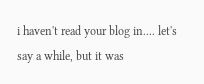i haven't read your blog in.... let's say a while, but it was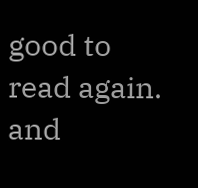good to read again. and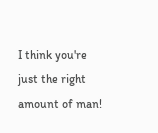I think you're just the right amount of man!